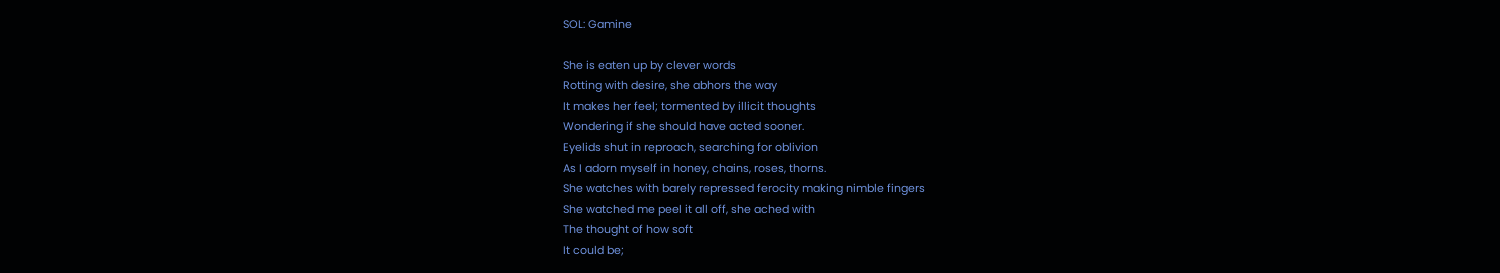SOL: Gamine

She is eaten up by clever words
Rotting with desire, she abhors the way
It makes her feel; tormented by illicit thoughts
Wondering if she should have acted sooner.
Eyelids shut in reproach, searching for oblivion
As I adorn myself in honey, chains, roses, thorns.
She watches with barely repressed ferocity making nimble fingers
She watched me peel it all off, she ached with
The thought of how soft
It could be;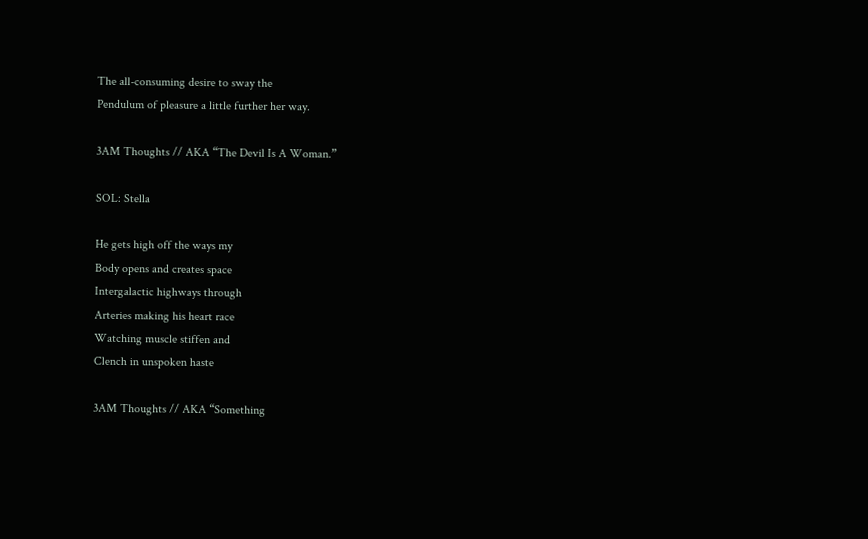The all-consuming desire to sway the
Pendulum of pleasure a little further her way.

3AM Thoughts // AKA “The Devil Is A Woman.”

SOL: Stella

He gets high off the ways my
Body opens and creates space
Intergalactic highways through
Arteries making his heart race
Watching muscle stiffen and
Clench in unspoken haste

3AM Thoughts // AKA “Something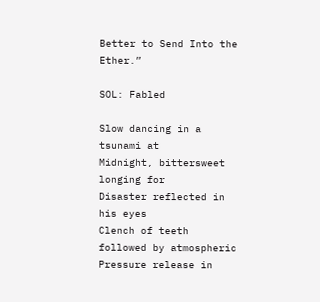Better to Send Into the Ether.”

SOL: Fabled

Slow dancing in a tsunami at
Midnight, bittersweet longing for
Disaster reflected in his eyes
Clench of teeth followed by atmospheric
Pressure release in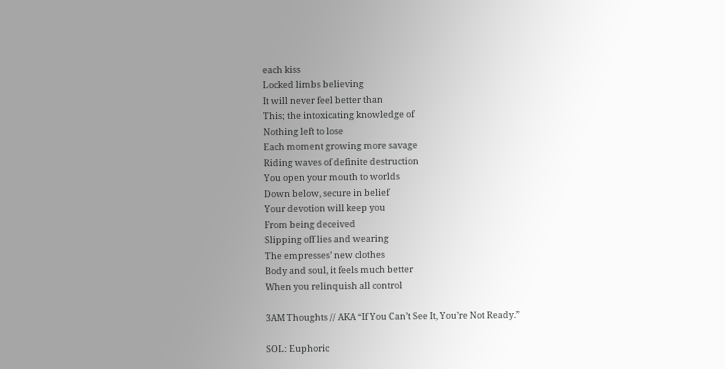each kiss
Locked limbs believing
It will never feel better than
This; the intoxicating knowledge of
Nothing left to lose
Each moment growing more savage
Riding waves of definite destruction
You open your mouth to worlds
Down below, secure in belief
Your devotion will keep you
From being deceived
Slipping off lies and wearing
The empresses’ new clothes
Body and soul, it feels much better
When you relinquish all control

3AM Thoughts // AKA “If You Can’t See It, You’re Not Ready.”

SOL: Euphoric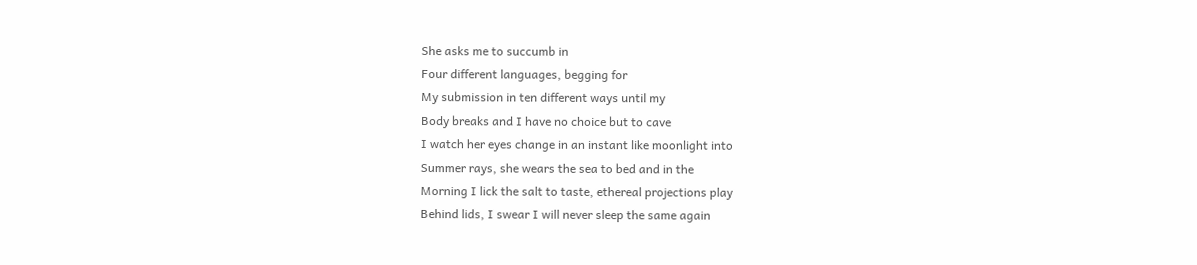She asks me to succumb in
Four different languages, begging for
My submission in ten different ways until my
Body breaks and I have no choice but to cave
I watch her eyes change in an instant like moonlight into
Summer rays, she wears the sea to bed and in the
Morning I lick the salt to taste, ethereal projections play
Behind lids, I swear I will never sleep the same again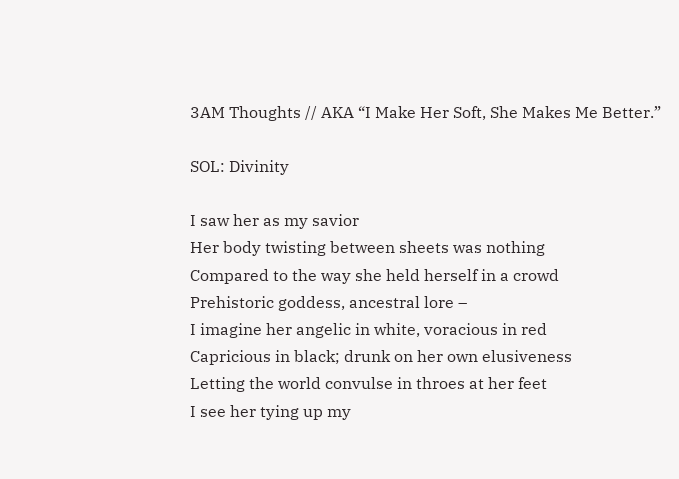3AM Thoughts // AKA “I Make Her Soft, She Makes Me Better.”

SOL: Divinity

I saw her as my savior
Her body twisting between sheets was nothing
Compared to the way she held herself in a crowd
Prehistoric goddess, ancestral lore –
I imagine her angelic in white, voracious in red
Capricious in black; drunk on her own elusiveness
Letting the world convulse in throes at her feet
I see her tying up my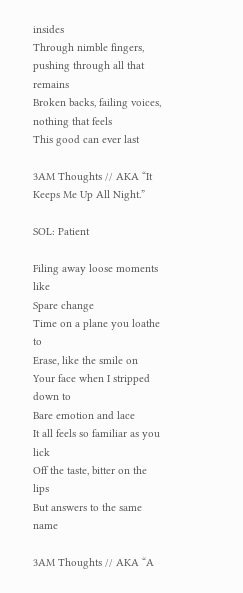insides
Through nimble fingers, pushing through all that remains
Broken backs, failing voices, nothing that feels
This good can ever last

3AM Thoughts // AKA “It Keeps Me Up All Night.”

SOL: Patient

Filing away loose moments like
Spare change
Time on a plane you loathe to
Erase, like the smile on
Your face when I stripped down to
Bare emotion and lace
It all feels so familiar as you lick
Off the taste, bitter on the lips
But answers to the same name

3AM Thoughts // AKA “A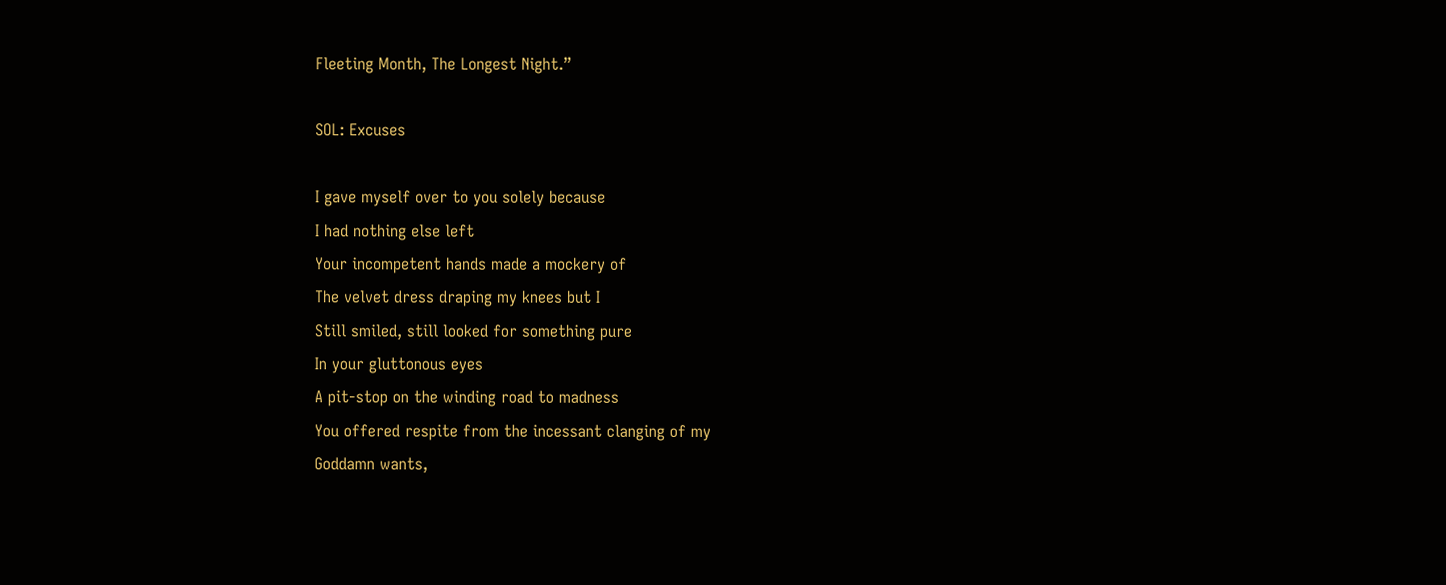Fleeting Month, The Longest Night.”

SOL: Excuses

I gave myself over to you solely because
I had nothing else left
Your incompetent hands made a mockery of
The velvet dress draping my knees but I
Still smiled, still looked for something pure
In your gluttonous eyes
A pit-stop on the winding road to madness
You offered respite from the incessant clanging of my
Goddamn wants,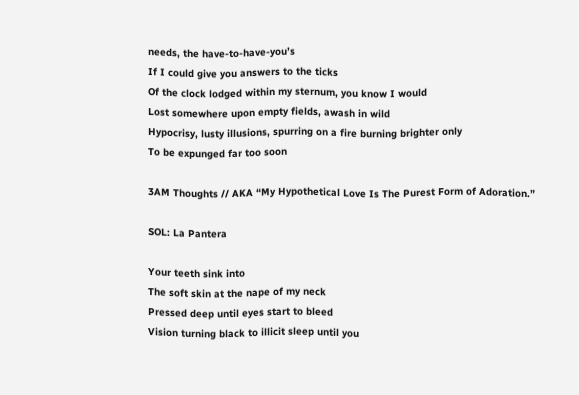needs, the have-to-have-you’s
If I could give you answers to the ticks
Of the clock lodged within my sternum, you know I would
Lost somewhere upon empty fields, awash in wild
Hypocrisy, lusty illusions, spurring on a fire burning brighter only
To be expunged far too soon

3AM Thoughts // AKA “My Hypothetical Love Is The Purest Form of Adoration.”

SOL: La Pantera

Your teeth sink into
The soft skin at the nape of my neck
Pressed deep until eyes start to bleed
Vision turning black to illicit sleep until you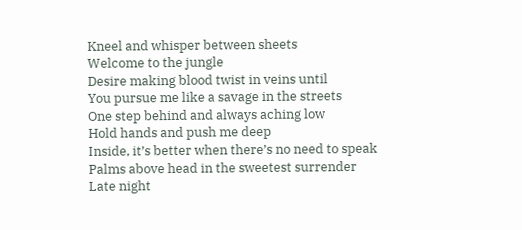Kneel and whisper between sheets
Welcome to the jungle
Desire making blood twist in veins until
You pursue me like a savage in the streets
One step behind and always aching low
Hold hands and push me deep
Inside, it’s better when there’s no need to speak
Palms above head in the sweetest surrender
Late night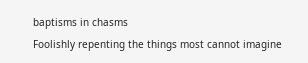baptisms in chasms
Foolishly repenting the things most cannot imagine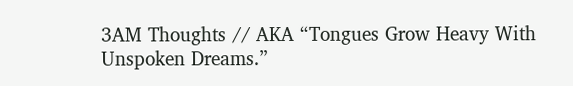3AM Thoughts // AKA “Tongues Grow Heavy With Unspoken Dreams.”